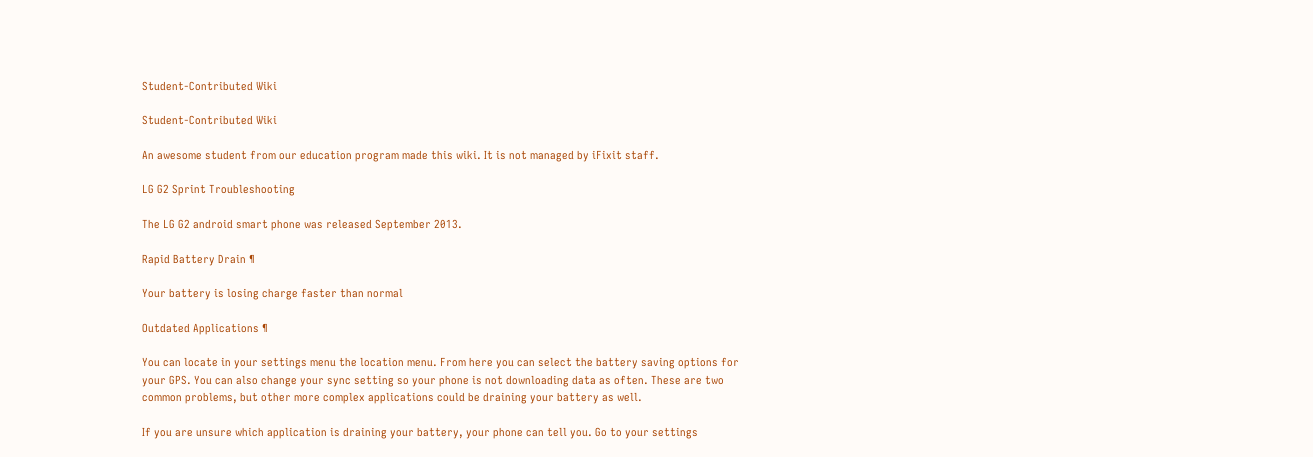Student-Contributed Wiki

Student-Contributed Wiki

An awesome student from our education program made this wiki. It is not managed by iFixit staff.

LG G2 Sprint Troubleshooting

The LG G2 android smart phone was released September 2013.

Rapid Battery Drain ¶

Your battery is losing charge faster than normal

Outdated Applications ¶

You can locate in your settings menu the location menu. From here you can select the battery saving options for your GPS. You can also change your sync setting so your phone is not downloading data as often. These are two common problems, but other more complex applications could be draining your battery as well.

If you are unsure which application is draining your battery, your phone can tell you. Go to your settings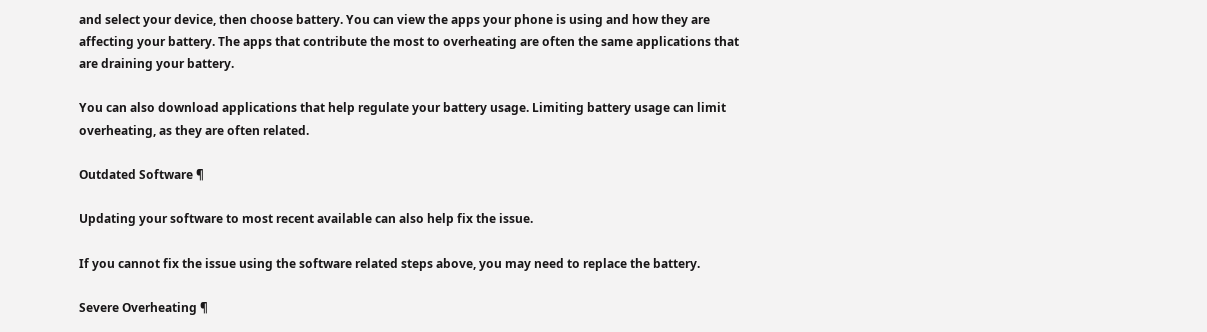and select your device, then choose battery. You can view the apps your phone is using and how they are affecting your battery. The apps that contribute the most to overheating are often the same applications that are draining your battery.

You can also download applications that help regulate your battery usage. Limiting battery usage can limit overheating, as they are often related.

Outdated Software ¶

Updating your software to most recent available can also help fix the issue.

If you cannot fix the issue using the software related steps above, you may need to replace the battery.

Severe Overheating ¶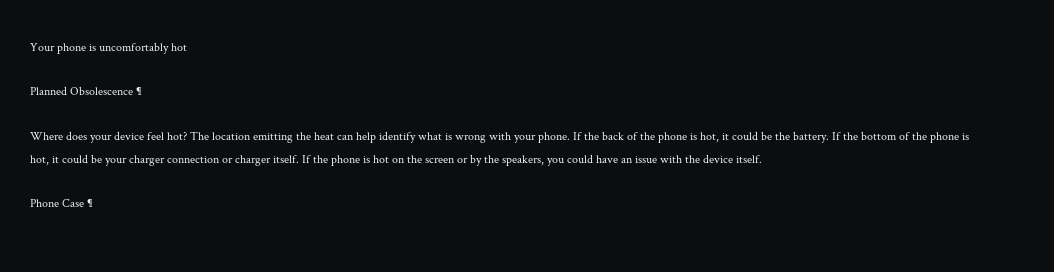Your phone is uncomfortably hot

Planned Obsolescence ¶

Where does your device feel hot? The location emitting the heat can help identify what is wrong with your phone. If the back of the phone is hot, it could be the battery. If the bottom of the phone is hot, it could be your charger connection or charger itself. If the phone is hot on the screen or by the speakers, you could have an issue with the device itself.

Phone Case ¶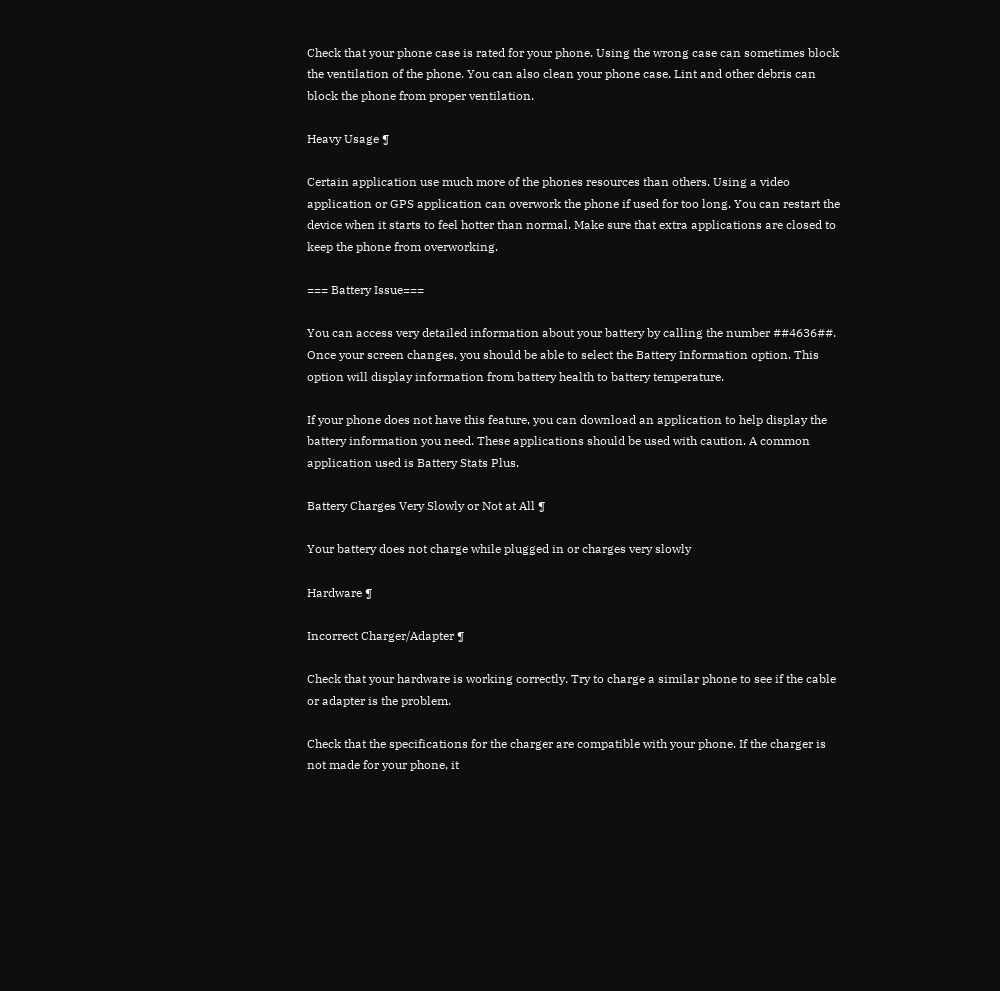Check that your phone case is rated for your phone. Using the wrong case can sometimes block the ventilation of the phone. You can also clean your phone case. Lint and other debris can block the phone from proper ventilation.

Heavy Usage ¶

Certain application use much more of the phones resources than others. Using a video application or GPS application can overwork the phone if used for too long. You can restart the device when it starts to feel hotter than normal. Make sure that extra applications are closed to keep the phone from overworking.

=== Battery Issue===

You can access very detailed information about your battery by calling the number ##4636##. Once your screen changes, you should be able to select the Battery Information option. This option will display information from battery health to battery temperature.

If your phone does not have this feature, you can download an application to help display the battery information you need. These applications should be used with caution. A common application used is Battery Stats Plus.

Battery Charges Very Slowly or Not at All ¶

Your battery does not charge while plugged in or charges very slowly

Hardware ¶

Incorrect Charger/Adapter ¶

Check that your hardware is working correctly. Try to charge a similar phone to see if the cable or adapter is the problem.

Check that the specifications for the charger are compatible with your phone. If the charger is not made for your phone, it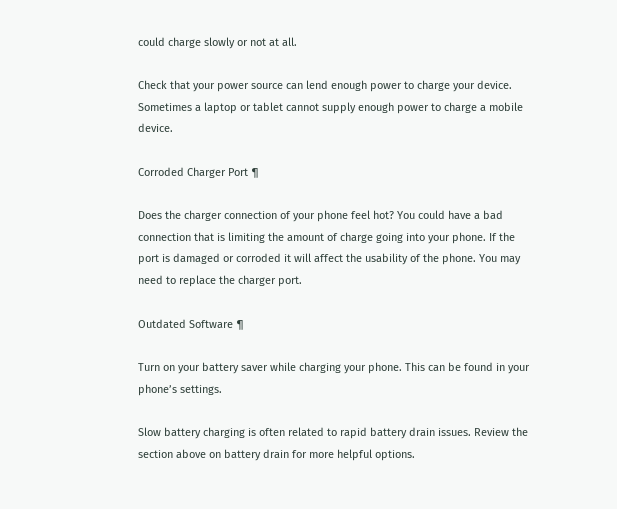could charge slowly or not at all.

Check that your power source can lend enough power to charge your device. Sometimes a laptop or tablet cannot supply enough power to charge a mobile device.

Corroded Charger Port ¶

Does the charger connection of your phone feel hot? You could have a bad connection that is limiting the amount of charge going into your phone. If the port is damaged or corroded it will affect the usability of the phone. You may need to replace the charger port.

Outdated Software ¶

Turn on your battery saver while charging your phone. This can be found in your phone’s settings.

Slow battery charging is often related to rapid battery drain issues. Review the section above on battery drain for more helpful options.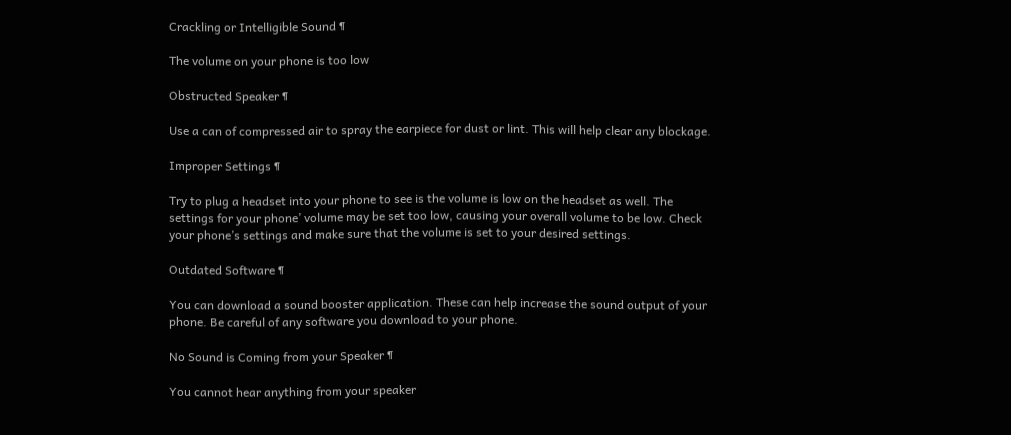Crackling or Intelligible Sound ¶

The volume on your phone is too low

Obstructed Speaker ¶

Use a can of compressed air to spray the earpiece for dust or lint. This will help clear any blockage.

Improper Settings ¶

Try to plug a headset into your phone to see is the volume is low on the headset as well. The settings for your phone’ volume may be set too low, causing your overall volume to be low. Check your phone’s settings and make sure that the volume is set to your desired settings.

Outdated Software ¶

You can download a sound booster application. These can help increase the sound output of your phone. Be careful of any software you download to your phone.

No Sound is Coming from your Speaker ¶

You cannot hear anything from your speaker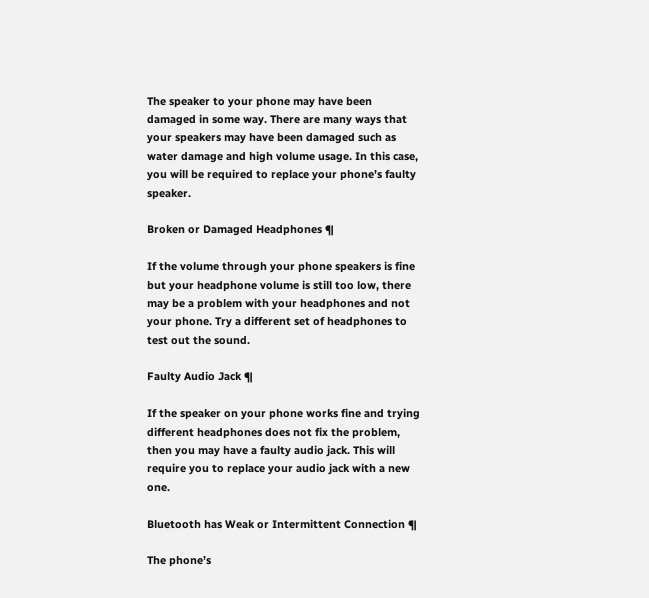The speaker to your phone may have been damaged in some way. There are many ways that your speakers may have been damaged such as water damage and high volume usage. In this case, you will be required to replace your phone’s faulty speaker.

Broken or Damaged Headphones ¶

If the volume through your phone speakers is fine but your headphone volume is still too low, there may be a problem with your headphones and not your phone. Try a different set of headphones to test out the sound.

Faulty Audio Jack ¶

If the speaker on your phone works fine and trying different headphones does not fix the problem, then you may have a faulty audio jack. This will require you to replace your audio jack with a new one.

Bluetooth has Weak or Intermittent Connection ¶

The phone’s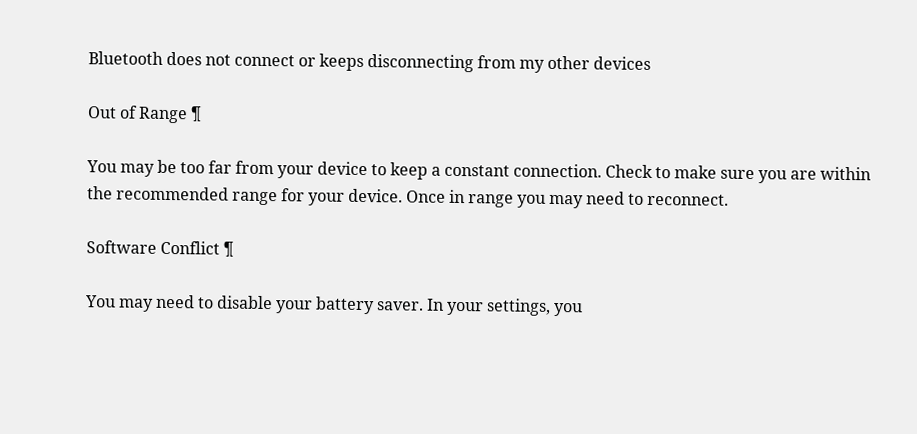Bluetooth does not connect or keeps disconnecting from my other devices

Out of Range ¶

You may be too far from your device to keep a constant connection. Check to make sure you are within the recommended range for your device. Once in range you may need to reconnect.

Software Conflict ¶

You may need to disable your battery saver. In your settings, you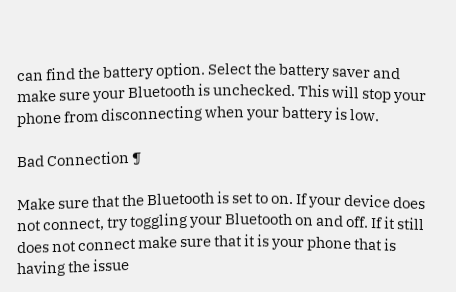can find the battery option. Select the battery saver and make sure your Bluetooth is unchecked. This will stop your phone from disconnecting when your battery is low.

Bad Connection ¶

Make sure that the Bluetooth is set to on. If your device does not connect, try toggling your Bluetooth on and off. If it still does not connect make sure that it is your phone that is having the issue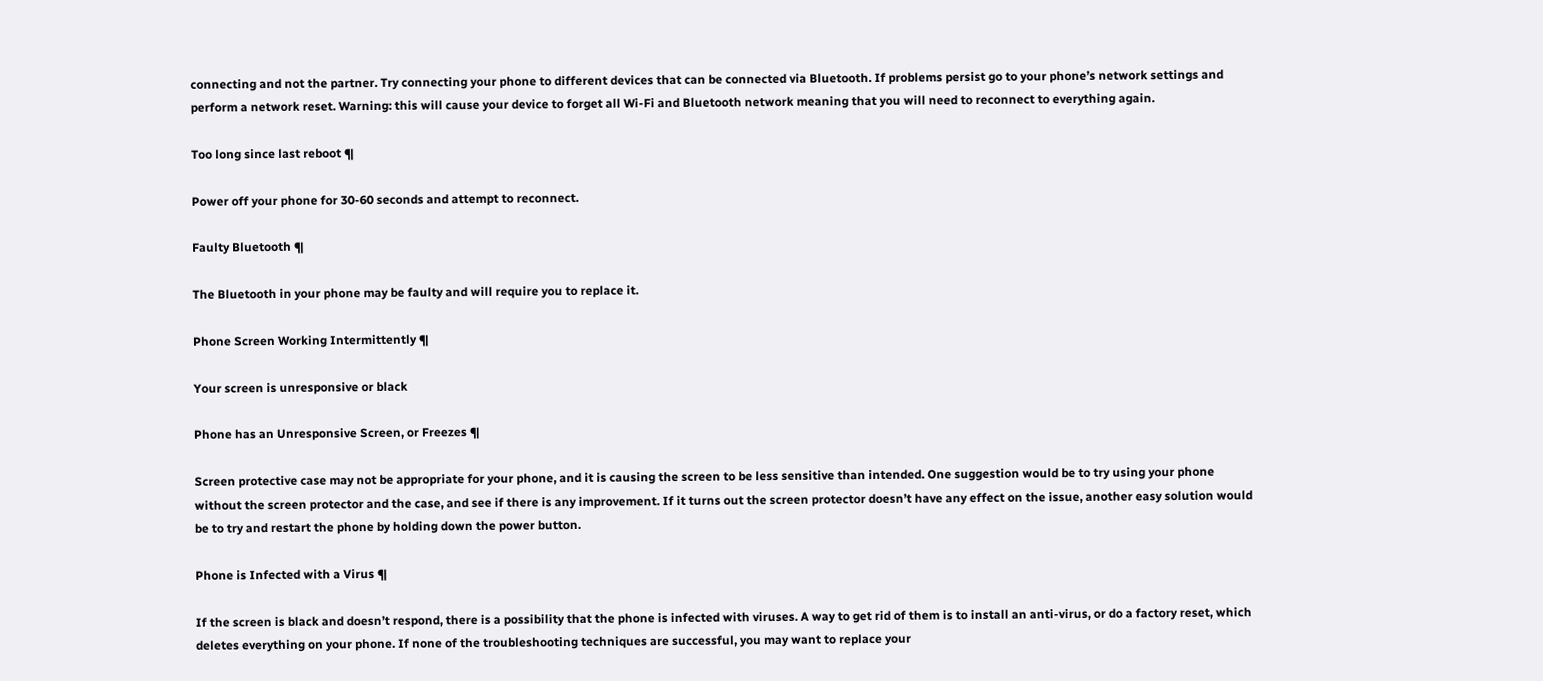connecting and not the partner. Try connecting your phone to different devices that can be connected via Bluetooth. If problems persist go to your phone’s network settings and perform a network reset. Warning: this will cause your device to forget all Wi-Fi and Bluetooth network meaning that you will need to reconnect to everything again.

Too long since last reboot ¶

Power off your phone for 30-60 seconds and attempt to reconnect.

Faulty Bluetooth ¶

The Bluetooth in your phone may be faulty and will require you to replace it.

Phone Screen Working Intermittently ¶

Your screen is unresponsive or black

Phone has an Unresponsive Screen, or Freezes ¶

Screen protective case may not be appropriate for your phone, and it is causing the screen to be less sensitive than intended. One suggestion would be to try using your phone without the screen protector and the case, and see if there is any improvement. If it turns out the screen protector doesn’t have any effect on the issue, another easy solution would be to try and restart the phone by holding down the power button.

Phone is Infected with a Virus ¶

If the screen is black and doesn’t respond, there is a possibility that the phone is infected with viruses. A way to get rid of them is to install an anti-virus, or do a factory reset, which deletes everything on your phone. If none of the troubleshooting techniques are successful, you may want to replace your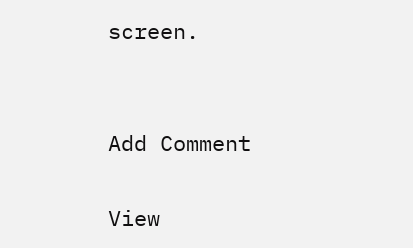screen.


Add Comment

View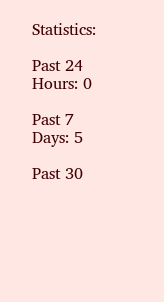Statistics:

Past 24 Hours: 0

Past 7 Days: 5

Past 30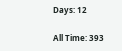Days: 12

All Time: 393